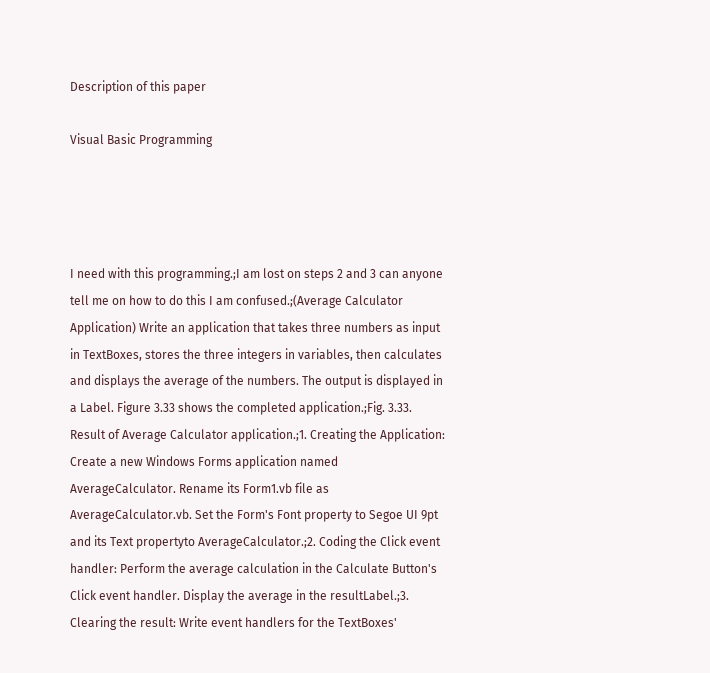Description of this paper

Visual Basic Programming




I need with this programming.;I am lost on steps 2 and 3 can anyone tell me on how to do this I am confused.;(Average Calculator Application) Write an application that takes three numbers as input in TextBoxes, stores the three integers in variables, then calculates and displays the average of the numbers. The output is displayed in a Label. Figure 3.33 shows the completed application.;Fig. 3.33. Result of Average Calculator application.;1. Creating the Application: Create a new Windows Forms application named AverageCalculator. Rename its Form1.vb file as AverageCalculator.vb. Set the Form's Font property to Segoe UI 9pt and its Text propertyto AverageCalculator.;2. Coding the Click event handler: Perform the average calculation in the Calculate Button's Click event handler. Display the average in the resultLabel.;3. Clearing the result: Write event handlers for the TextBoxes'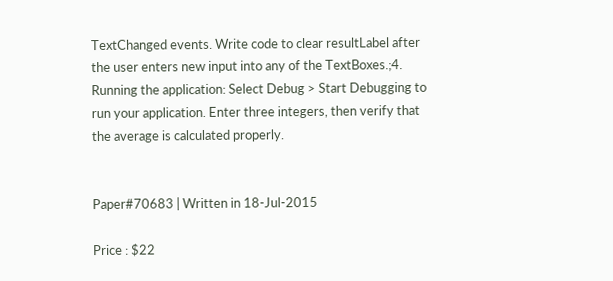TextChanged events. Write code to clear resultLabel after the user enters new input into any of the TextBoxes.;4. Running the application: Select Debug > Start Debugging to run your application. Enter three integers, then verify that the average is calculated properly.


Paper#70683 | Written in 18-Jul-2015

Price : $22